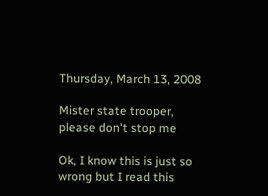Thursday, March 13, 2008

Mister state trooper, please don't stop me

Ok, I know this is just so wrong but I read this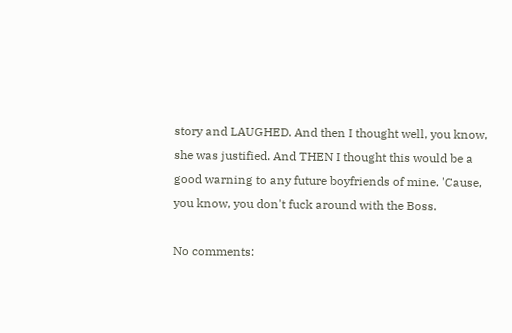story and LAUGHED. And then I thought well, you know, she was justified. And THEN I thought this would be a good warning to any future boyfriends of mine. 'Cause, you know, you don't fuck around with the Boss.

No comments: